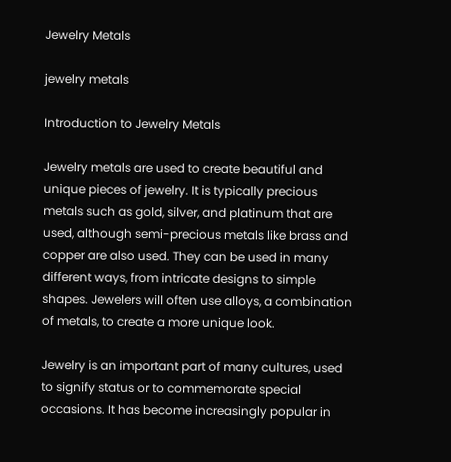Jewelry Metals

jewelry metals

Introduction to Jewelry Metals

Jewelry metals are used to create beautiful and unique pieces of jewelry. It is typically precious metals such as gold, silver, and platinum that are used, although semi-precious metals like brass and copper are also used. They can be used in many different ways, from intricate designs to simple shapes. Jewelers will often use alloys, a combination of metals, to create a more unique look.

Jewelry is an important part of many cultures, used to signify status or to commemorate special occasions. It has become increasingly popular in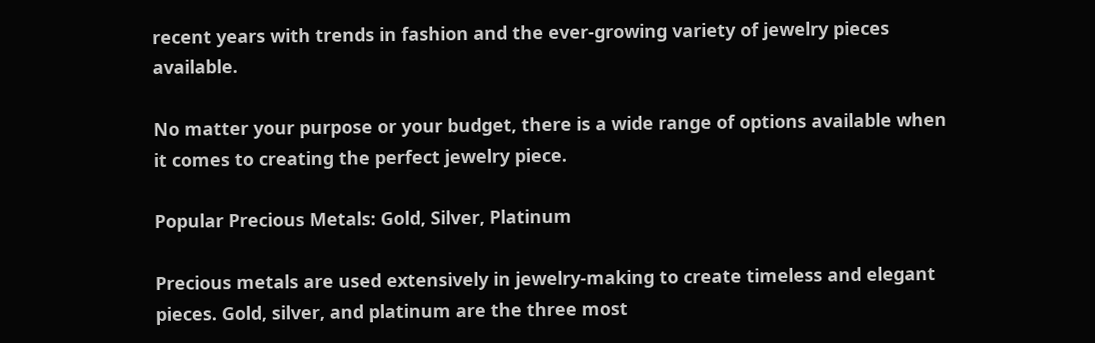recent years with trends in fashion and the ever-growing variety of jewelry pieces available.

No matter your purpose or your budget, there is a wide range of options available when it comes to creating the perfect jewelry piece.

Popular Precious Metals: Gold, Silver, Platinum

Precious metals are used extensively in jewelry-making to create timeless and elegant pieces. Gold, silver, and platinum are the three most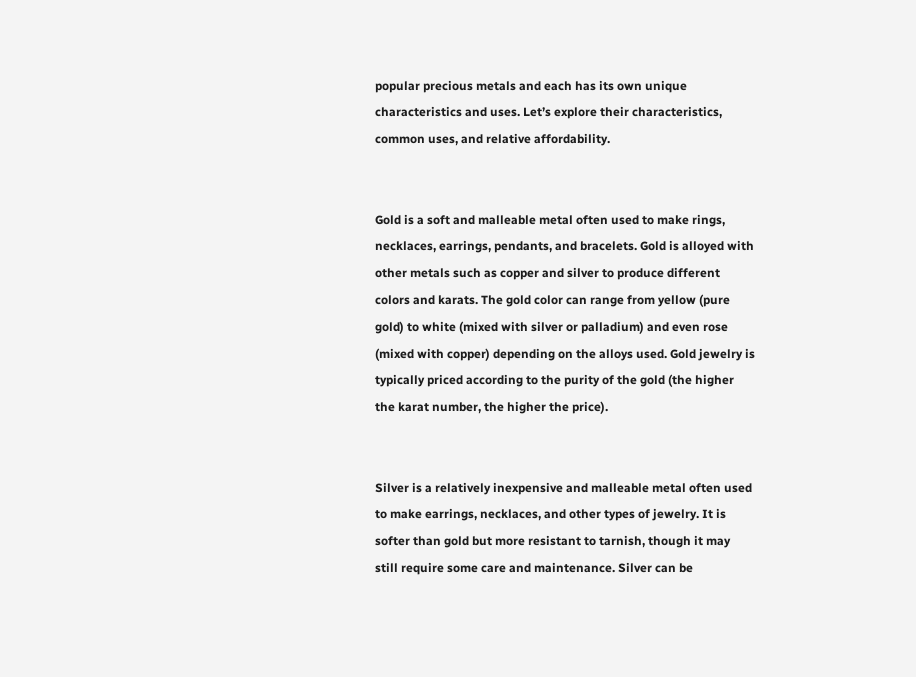popular precious metals and each has its own unique characteristics and uses. Let’s explore their characteristics, common uses, and relative affordability.


Gold is a soft and malleable metal often used to make rings, necklaces, earrings, pendants, and bracelets. Gold is alloyed with other metals such as copper and silver to produce different colors and karats. The gold color can range from yellow (pure gold) to white (mixed with silver or palladium) and even rose (mixed with copper) depending on the alloys used. Gold jewelry is typically priced according to the purity of the gold (the higher the karat number, the higher the price).


Silver is a relatively inexpensive and malleable metal often used to make earrings, necklaces, and other types of jewelry. It is softer than gold but more resistant to tarnish, though it may still require some care and maintenance. Silver can be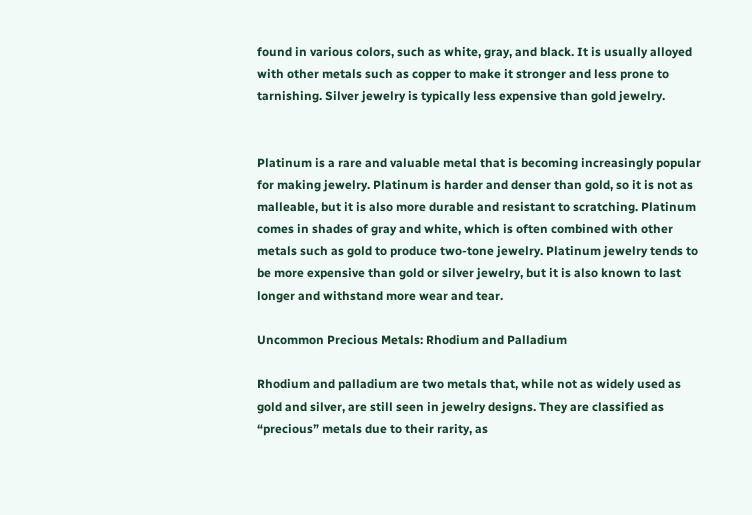found in various colors, such as white, gray, and black. It is usually alloyed with other metals such as copper to make it stronger and less prone to tarnishing. Silver jewelry is typically less expensive than gold jewelry.


Platinum is a rare and valuable metal that is becoming increasingly popular for making jewelry. Platinum is harder and denser than gold, so it is not as malleable, but it is also more durable and resistant to scratching. Platinum comes in shades of gray and white, which is often combined with other metals such as gold to produce two-tone jewelry. Platinum jewelry tends to be more expensive than gold or silver jewelry, but it is also known to last longer and withstand more wear and tear.

Uncommon Precious Metals: Rhodium and Palladium

Rhodium and palladium are two metals that, while not as widely used as gold and silver, are still seen in jewelry designs. They are classified as “precious” metals due to their rarity, as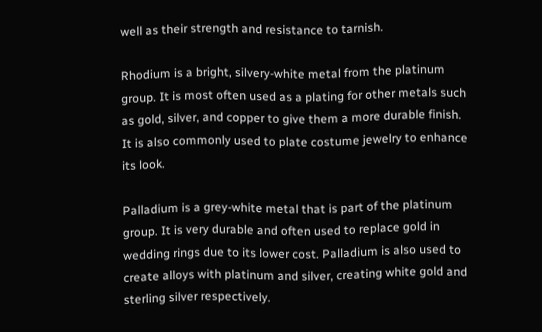well as their strength and resistance to tarnish.

Rhodium is a bright, silvery-white metal from the platinum group. It is most often used as a plating for other metals such as gold, silver, and copper to give them a more durable finish. It is also commonly used to plate costume jewelry to enhance its look.

Palladium is a grey-white metal that is part of the platinum group. It is very durable and often used to replace gold in wedding rings due to its lower cost. Palladium is also used to create alloys with platinum and silver, creating white gold and sterling silver respectively.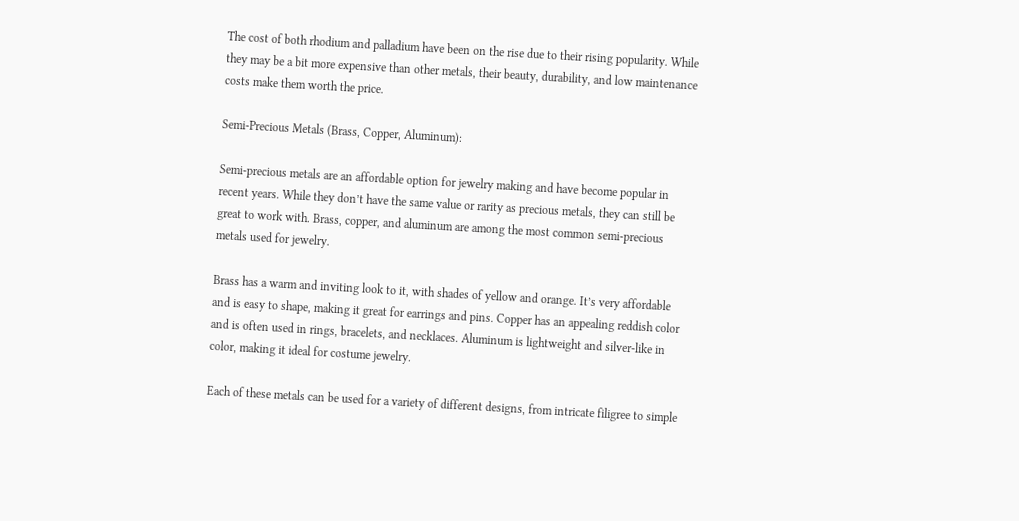The cost of both rhodium and palladium have been on the rise due to their rising popularity. While they may be a bit more expensive than other metals, their beauty, durability, and low maintenance costs make them worth the price.

Semi-Precious Metals (Brass, Copper, Aluminum):

Semi-precious metals are an affordable option for jewelry making and have become popular in recent years. While they don’t have the same value or rarity as precious metals, they can still be great to work with. Brass, copper, and aluminum are among the most common semi-precious metals used for jewelry.

Brass has a warm and inviting look to it, with shades of yellow and orange. It’s very affordable and is easy to shape, making it great for earrings and pins. Copper has an appealing reddish color and is often used in rings, bracelets, and necklaces. Aluminum is lightweight and silver-like in color, making it ideal for costume jewelry.

Each of these metals can be used for a variety of different designs, from intricate filigree to simple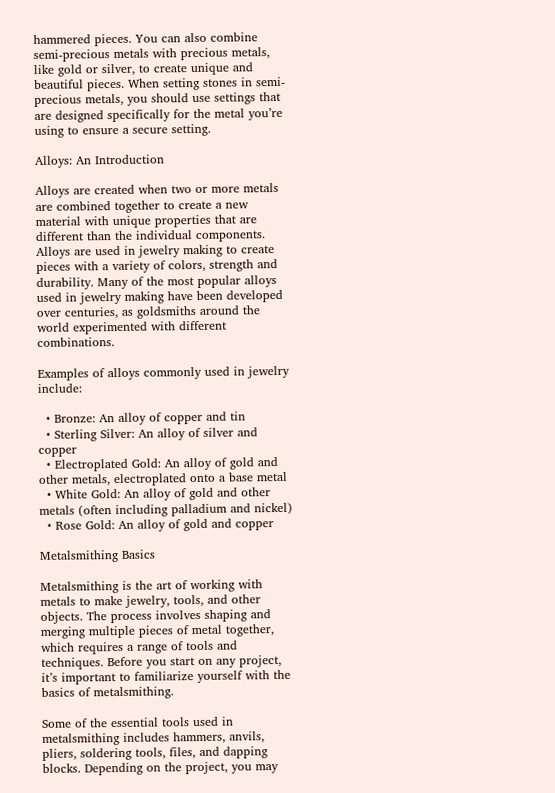hammered pieces. You can also combine semi-precious metals with precious metals, like gold or silver, to create unique and beautiful pieces. When setting stones in semi-precious metals, you should use settings that are designed specifically for the metal you’re using to ensure a secure setting.

Alloys: An Introduction

Alloys are created when two or more metals are combined together to create a new material with unique properties that are different than the individual components. Alloys are used in jewelry making to create pieces with a variety of colors, strength and durability. Many of the most popular alloys used in jewelry making have been developed over centuries, as goldsmiths around the world experimented with different combinations.

Examples of alloys commonly used in jewelry include:

  • Bronze: An alloy of copper and tin
  • Sterling Silver: An alloy of silver and copper
  • Electroplated Gold: An alloy of gold and other metals, electroplated onto a base metal
  • White Gold: An alloy of gold and other metals (often including palladium and nickel)
  • Rose Gold: An alloy of gold and copper

Metalsmithing Basics

Metalsmithing is the art of working with metals to make jewelry, tools, and other objects. The process involves shaping and merging multiple pieces of metal together, which requires a range of tools and techniques. Before you start on any project, it’s important to familiarize yourself with the basics of metalsmithing.

Some of the essential tools used in metalsmithing includes hammers, anvils, pliers, soldering tools, files, and dapping blocks. Depending on the project, you may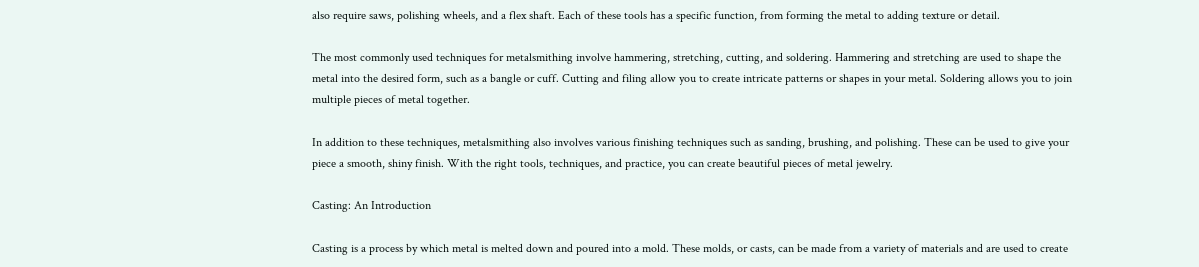also require saws, polishing wheels, and a flex shaft. Each of these tools has a specific function, from forming the metal to adding texture or detail.

The most commonly used techniques for metalsmithing involve hammering, stretching, cutting, and soldering. Hammering and stretching are used to shape the metal into the desired form, such as a bangle or cuff. Cutting and filing allow you to create intricate patterns or shapes in your metal. Soldering allows you to join multiple pieces of metal together.

In addition to these techniques, metalsmithing also involves various finishing techniques such as sanding, brushing, and polishing. These can be used to give your piece a smooth, shiny finish. With the right tools, techniques, and practice, you can create beautiful pieces of metal jewelry.

Casting: An Introduction

Casting is a process by which metal is melted down and poured into a mold. These molds, or casts, can be made from a variety of materials and are used to create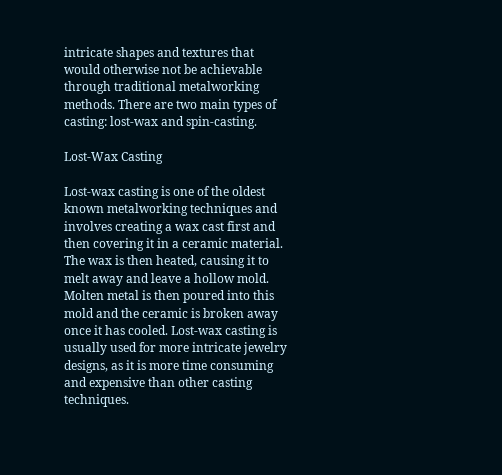intricate shapes and textures that would otherwise not be achievable through traditional metalworking methods. There are two main types of casting: lost-wax and spin-casting.

Lost-Wax Casting

Lost-wax casting is one of the oldest known metalworking techniques and involves creating a wax cast first and then covering it in a ceramic material. The wax is then heated, causing it to melt away and leave a hollow mold. Molten metal is then poured into this mold and the ceramic is broken away once it has cooled. Lost-wax casting is usually used for more intricate jewelry designs, as it is more time consuming and expensive than other casting techniques.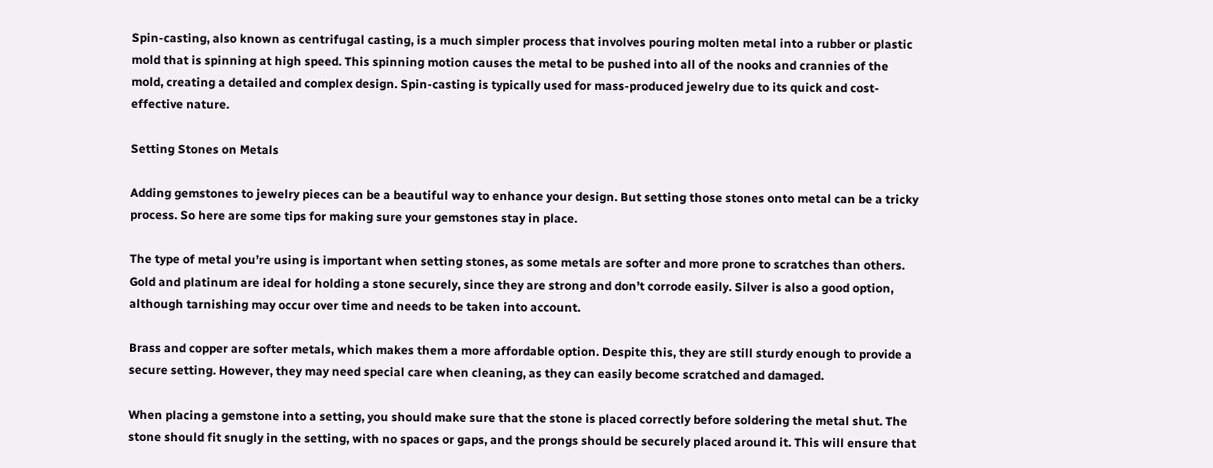Spin-casting, also known as centrifugal casting, is a much simpler process that involves pouring molten metal into a rubber or plastic mold that is spinning at high speed. This spinning motion causes the metal to be pushed into all of the nooks and crannies of the mold, creating a detailed and complex design. Spin-casting is typically used for mass-produced jewelry due to its quick and cost-effective nature.

Setting Stones on Metals

Adding gemstones to jewelry pieces can be a beautiful way to enhance your design. But setting those stones onto metal can be a tricky process. So here are some tips for making sure your gemstones stay in place.

The type of metal you’re using is important when setting stones, as some metals are softer and more prone to scratches than others. Gold and platinum are ideal for holding a stone securely, since they are strong and don’t corrode easily. Silver is also a good option, although tarnishing may occur over time and needs to be taken into account.

Brass and copper are softer metals, which makes them a more affordable option. Despite this, they are still sturdy enough to provide a secure setting. However, they may need special care when cleaning, as they can easily become scratched and damaged.

When placing a gemstone into a setting, you should make sure that the stone is placed correctly before soldering the metal shut. The stone should fit snugly in the setting, with no spaces or gaps, and the prongs should be securely placed around it. This will ensure that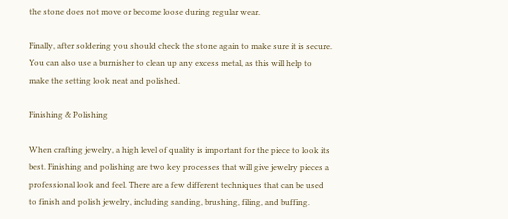the stone does not move or become loose during regular wear.

Finally, after soldering you should check the stone again to make sure it is secure. You can also use a burnisher to clean up any excess metal, as this will help to make the setting look neat and polished.

Finishing & Polishing

When crafting jewelry, a high level of quality is important for the piece to look its best. Finishing and polishing are two key processes that will give jewelry pieces a professional look and feel. There are a few different techniques that can be used to finish and polish jewelry, including sanding, brushing, filing, and buffing.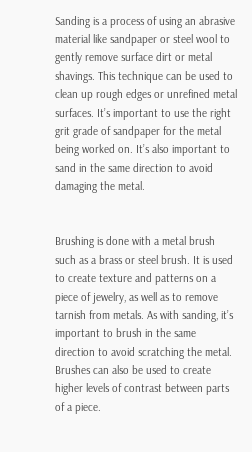Sanding is a process of using an abrasive material like sandpaper or steel wool to gently remove surface dirt or metal shavings. This technique can be used to clean up rough edges or unrefined metal surfaces. It’s important to use the right grit grade of sandpaper for the metal being worked on. It’s also important to sand in the same direction to avoid damaging the metal.


Brushing is done with a metal brush such as a brass or steel brush. It is used to create texture and patterns on a piece of jewelry, as well as to remove tarnish from metals. As with sanding, it’s important to brush in the same direction to avoid scratching the metal. Brushes can also be used to create higher levels of contrast between parts of a piece.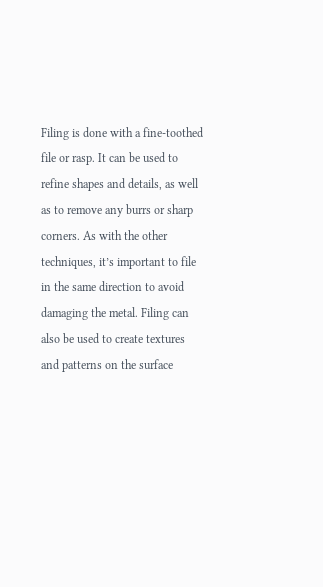Filing is done with a fine-toothed file or rasp. It can be used to refine shapes and details, as well as to remove any burrs or sharp corners. As with the other techniques, it’s important to file in the same direction to avoid damaging the metal. Filing can also be used to create textures and patterns on the surface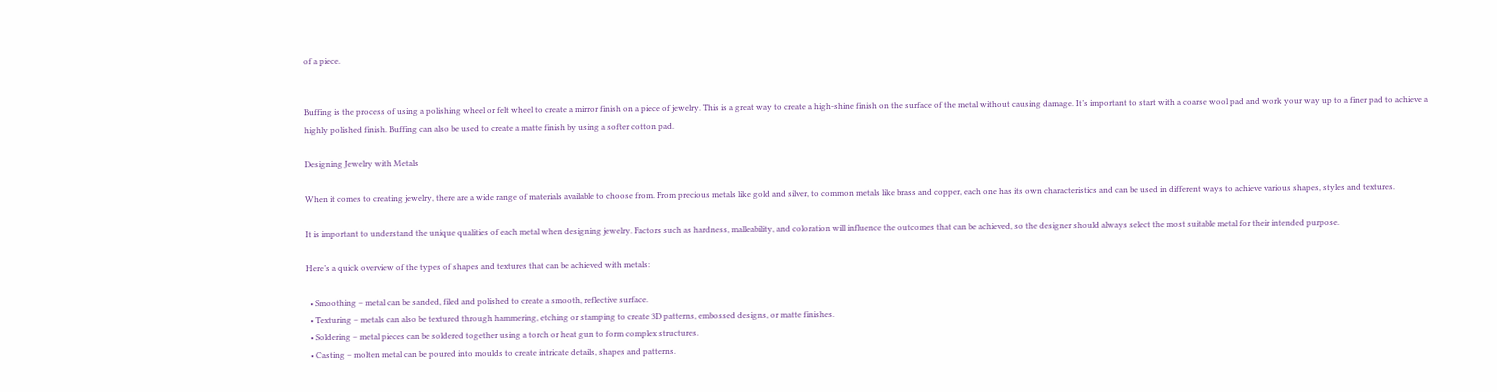of a piece.


Buffing is the process of using a polishing wheel or felt wheel to create a mirror finish on a piece of jewelry. This is a great way to create a high-shine finish on the surface of the metal without causing damage. It’s important to start with a coarse wool pad and work your way up to a finer pad to achieve a highly polished finish. Buffing can also be used to create a matte finish by using a softer cotton pad.

Designing Jewelry with Metals

When it comes to creating jewelry, there are a wide range of materials available to choose from. From precious metals like gold and silver, to common metals like brass and copper, each one has its own characteristics and can be used in different ways to achieve various shapes, styles and textures.

It is important to understand the unique qualities of each metal when designing jewelry. Factors such as hardness, malleability, and coloration will influence the outcomes that can be achieved, so the designer should always select the most suitable metal for their intended purpose.

Here’s a quick overview of the types of shapes and textures that can be achieved with metals:

  • Smoothing – metal can be sanded, filed and polished to create a smooth, reflective surface.
  • Texturing – metals can also be textured through hammering, etching or stamping to create 3D patterns, embossed designs, or matte finishes.
  • Soldering – metal pieces can be soldered together using a torch or heat gun to form complex structures.
  • Casting – molten metal can be poured into moulds to create intricate details, shapes and patterns.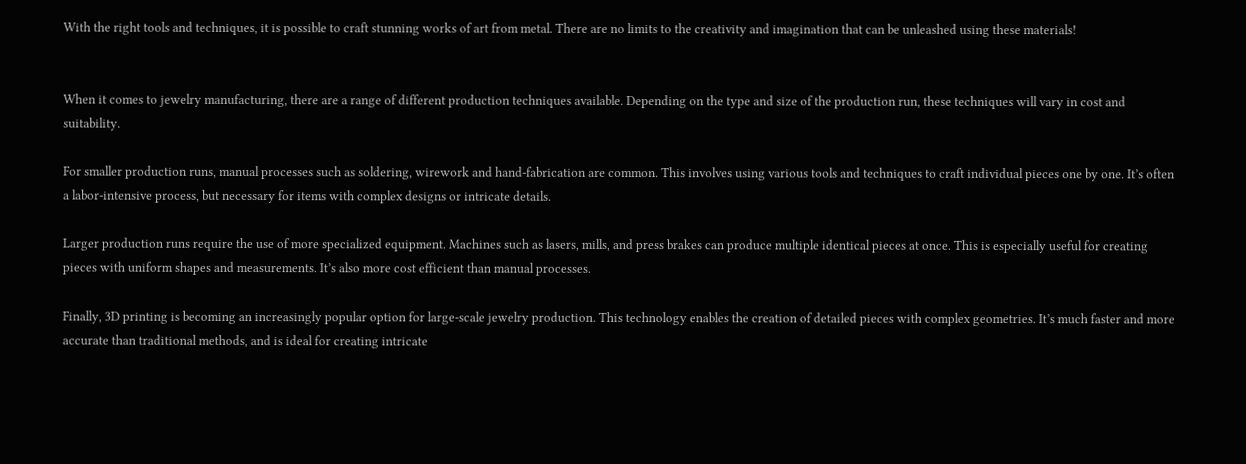With the right tools and techniques, it is possible to craft stunning works of art from metal. There are no limits to the creativity and imagination that can be unleashed using these materials!


When it comes to jewelry manufacturing, there are a range of different production techniques available. Depending on the type and size of the production run, these techniques will vary in cost and suitability.

For smaller production runs, manual processes such as soldering, wirework and hand-fabrication are common. This involves using various tools and techniques to craft individual pieces one by one. It’s often a labor-intensive process, but necessary for items with complex designs or intricate details.

Larger production runs require the use of more specialized equipment. Machines such as lasers, mills, and press brakes can produce multiple identical pieces at once. This is especially useful for creating pieces with uniform shapes and measurements. It’s also more cost efficient than manual processes.

Finally, 3D printing is becoming an increasingly popular option for large-scale jewelry production. This technology enables the creation of detailed pieces with complex geometries. It’s much faster and more accurate than traditional methods, and is ideal for creating intricate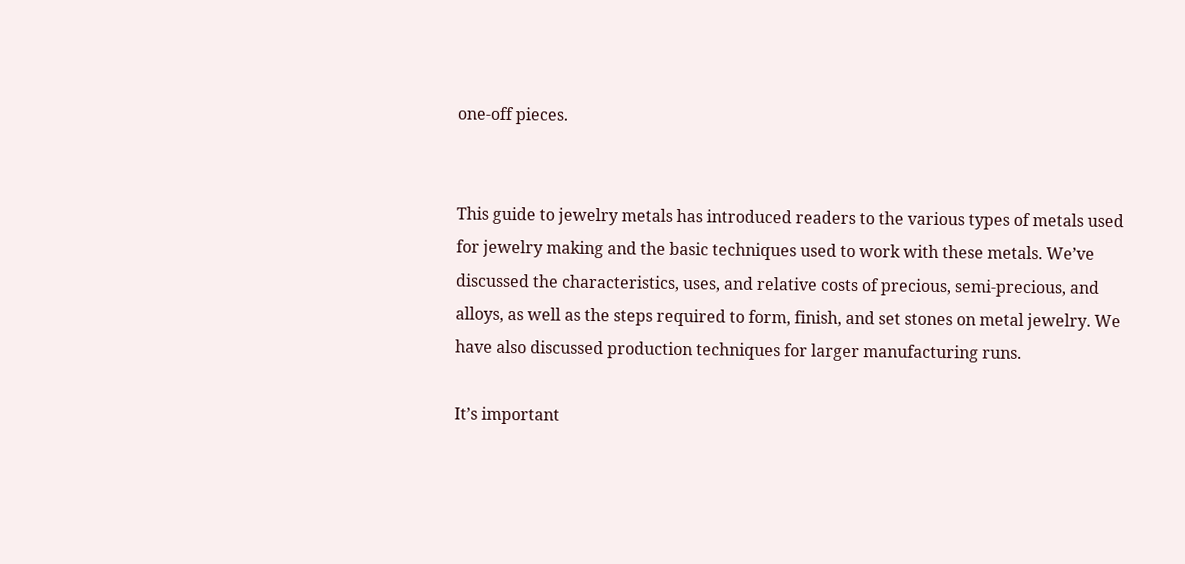one-off pieces.


This guide to jewelry metals has introduced readers to the various types of metals used for jewelry making and the basic techniques used to work with these metals. We’ve discussed the characteristics, uses, and relative costs of precious, semi-precious, and alloys, as well as the steps required to form, finish, and set stones on metal jewelry. We have also discussed production techniques for larger manufacturing runs.

It’s important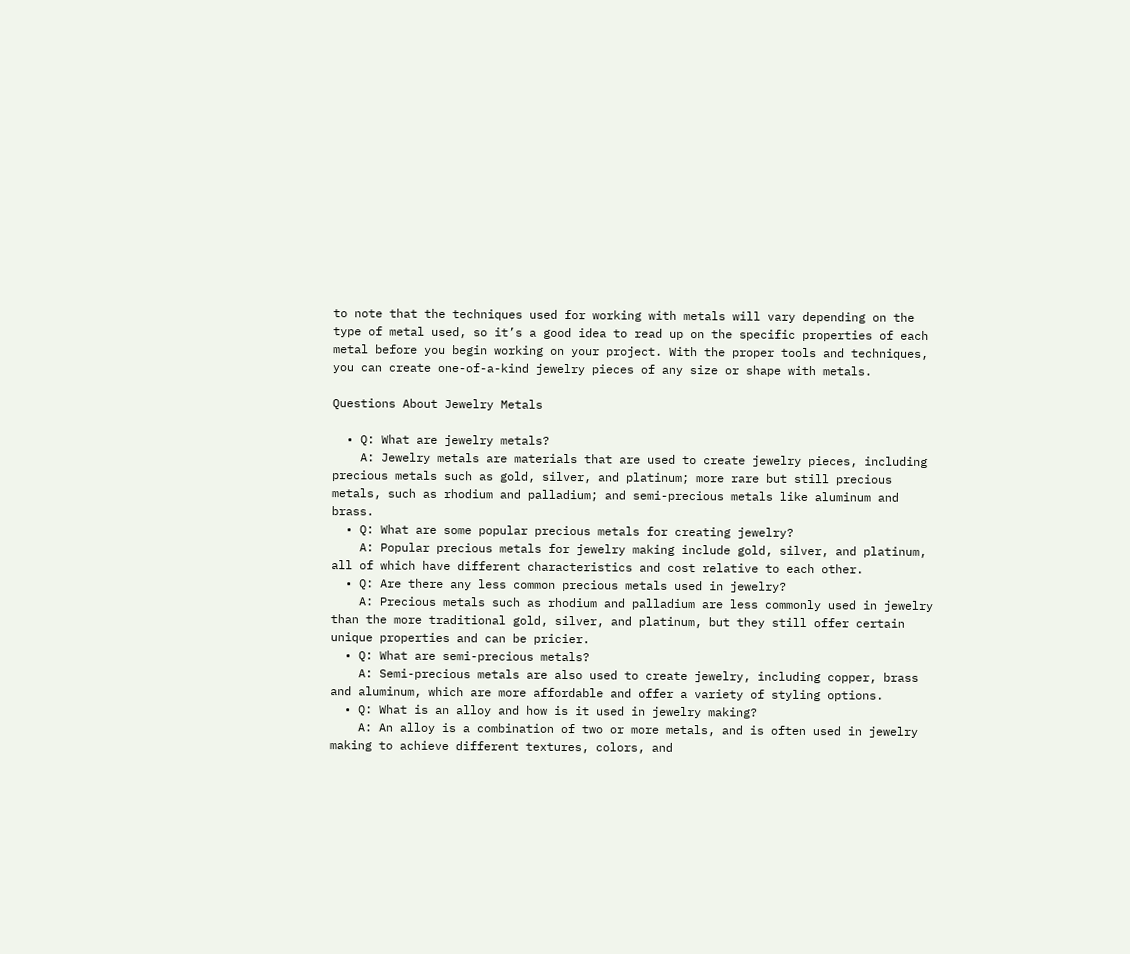to note that the techniques used for working with metals will vary depending on the type of metal used, so it’s a good idea to read up on the specific properties of each metal before you begin working on your project. With the proper tools and techniques, you can create one-of-a-kind jewelry pieces of any size or shape with metals.

Questions About Jewelry Metals

  • Q: What are jewelry metals?
    A: Jewelry metals are materials that are used to create jewelry pieces, including precious metals such as gold, silver, and platinum; more rare but still precious metals, such as rhodium and palladium; and semi-precious metals like aluminum and brass.
  • Q: What are some popular precious metals for creating jewelry?
    A: Popular precious metals for jewelry making include gold, silver, and platinum, all of which have different characteristics and cost relative to each other.
  • Q: Are there any less common precious metals used in jewelry?
    A: Precious metals such as rhodium and palladium are less commonly used in jewelry than the more traditional gold, silver, and platinum, but they still offer certain unique properties and can be pricier.
  • Q: What are semi-precious metals?
    A: Semi-precious metals are also used to create jewelry, including copper, brass and aluminum, which are more affordable and offer a variety of styling options.
  • Q: What is an alloy and how is it used in jewelry making?
    A: An alloy is a combination of two or more metals, and is often used in jewelry making to achieve different textures, colors, and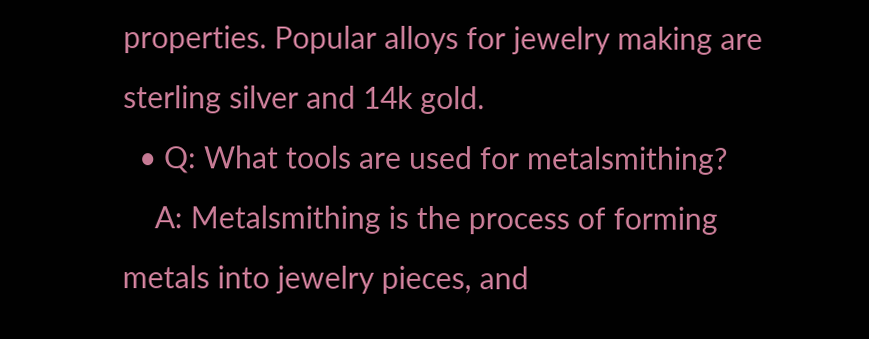properties. Popular alloys for jewelry making are sterling silver and 14k gold.
  • Q: What tools are used for metalsmithing?
    A: Metalsmithing is the process of forming metals into jewelry pieces, and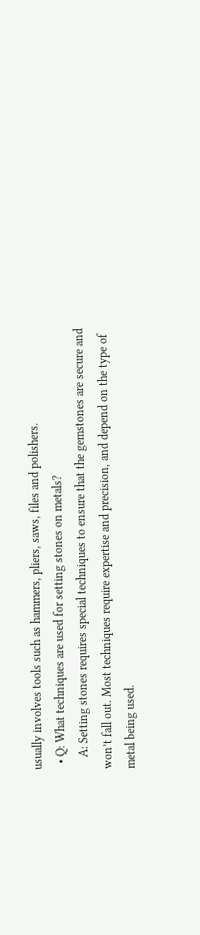usually involves tools such as hammers, pliers, saws, files and polishers.
  • Q: What techniques are used for setting stones on metals?
    A: Setting stones requires special techniques to ensure that the gemstones are secure and won’t fall out. Most techniques require expertise and precision, and depend on the type of metal being used.